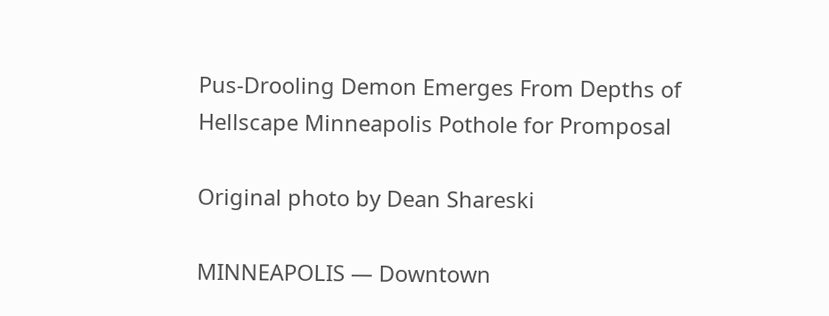Pus-Drooling Demon Emerges From Depths of Hellscape Minneapolis Pothole for Promposal

Original photo by Dean Shareski

MINNEAPOLIS — Downtown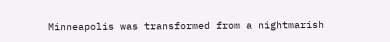Minneapolis was transformed from a nightmarish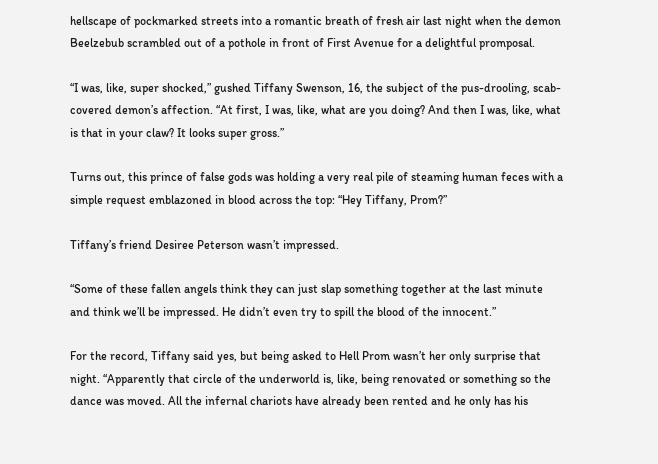hellscape of pockmarked streets into a romantic breath of fresh air last night when the demon Beelzebub scrambled out of a pothole in front of First Avenue for a delightful promposal.

“I was, like, super shocked,” gushed Tiffany Swenson, 16, the subject of the pus-drooling, scab-covered demon’s affection. “At first, I was, like, what are you doing? And then I was, like, what is that in your claw? It looks super gross.”

Turns out, this prince of false gods was holding a very real pile of steaming human feces with a simple request emblazoned in blood across the top: “Hey Tiffany, Prom?”

Tiffany’s friend Desiree Peterson wasn’t impressed.

“Some of these fallen angels think they can just slap something together at the last minute and think we’ll be impressed. He didn’t even try to spill the blood of the innocent.”

For the record, Tiffany said yes, but being asked to Hell Prom wasn’t her only surprise that night. “Apparently that circle of the underworld is, like, being renovated or something so the dance was moved. All the infernal chariots have already been rented and he only has his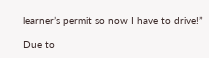learner’s permit so now I have to drive!”

Due to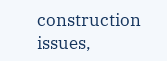construction issues,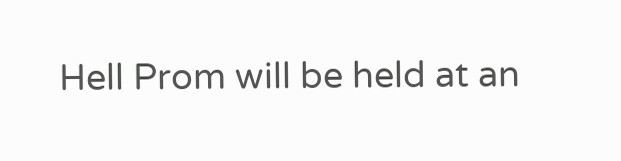Hell Prom will be held at an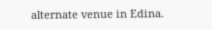alternate venue in Edina.